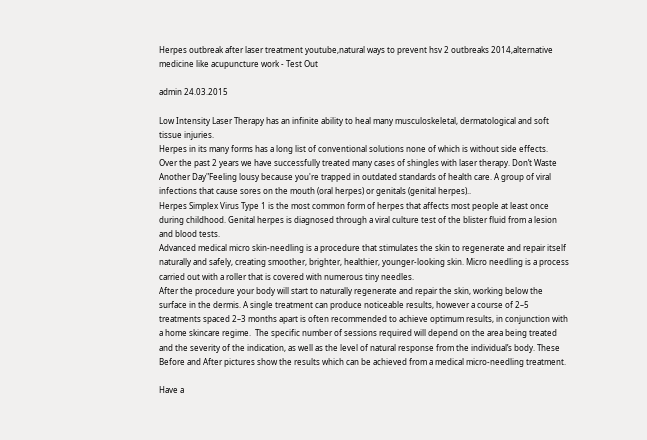Herpes outbreak after laser treatment youtube,natural ways to prevent hsv 2 outbreaks 2014,alternative medicine like acupuncture work - Test Out

admin 24.03.2015

Low Intensity Laser Therapy has an infinite ability to heal many musculoskeletal, dermatological and soft tissue injuries.
Herpes in its many forms has a long list of conventional solutions none of which is without side effects.
Over the past 2 years we have successfully treated many cases of shingles with laser therapy. Don’t Waste Another Day"Feeling lousy because you're trapped in outdated standards of health care. A group of viral infections that cause sores on the mouth (oral herpes) or genitals (genital herpes)..
Herpes Simplex Virus Type 1 is the most common form of herpes that affects most people at least once during childhood. Genital herpes is diagnosed through a viral culture test of the blister fluid from a lesion and blood tests.
Advanced medical micro skin-needling is a procedure that stimulates the skin to regenerate and repair itself naturally and safely, creating smoother, brighter, healthier, younger-looking skin. Micro needling is a process carried out with a roller that is covered with numerous tiny needles.
After the procedure your body will start to naturally regenerate and repair the skin, working below the surface in the dermis. A single treatment can produce noticeable results, however a course of 2–5 treatments spaced 2–3 months apart is often recommended to achieve optimum results, in conjunction with a home skincare regime.  The specific number of sessions required will depend on the area being treated and the severity of the indication, as well as the level of natural response from the individual’s body. These Before and After pictures show the results which can be achieved from a medical micro-needling treatment.

Have a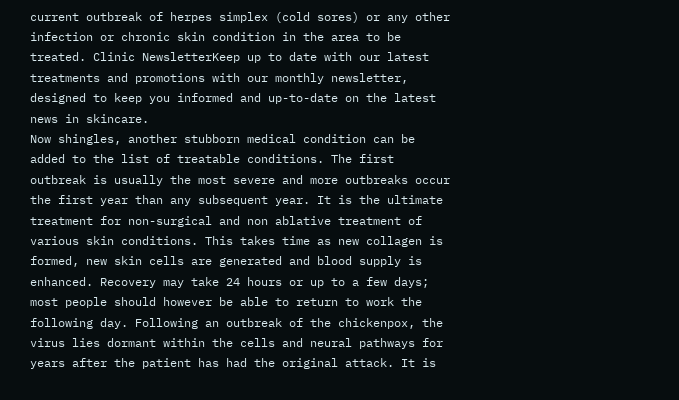current outbreak of herpes simplex (cold sores) or any other infection or chronic skin condition in the area to be treated. Clinic NewsletterKeep up to date with our latest treatments and promotions with our monthly newsletter, designed to keep you informed and up-to-date on the latest news in skincare.
Now shingles, another stubborn medical condition can be added to the list of treatable conditions. The first outbreak is usually the most severe and more outbreaks occur the first year than any subsequent year. It is the ultimate treatment for non-surgical and non ablative treatment of various skin conditions. This takes time as new collagen is formed, new skin cells are generated and blood supply is enhanced. Recovery may take 24 hours or up to a few days; most people should however be able to return to work the following day. Following an outbreak of the chickenpox, the virus lies dormant within the cells and neural pathways for years after the patient has had the original attack. It is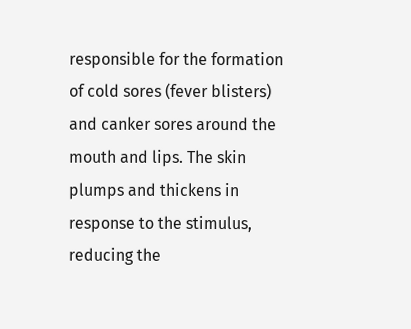responsible for the formation of cold sores (fever blisters) and canker sores around the mouth and lips. The skin plumps and thickens in response to the stimulus, reducing the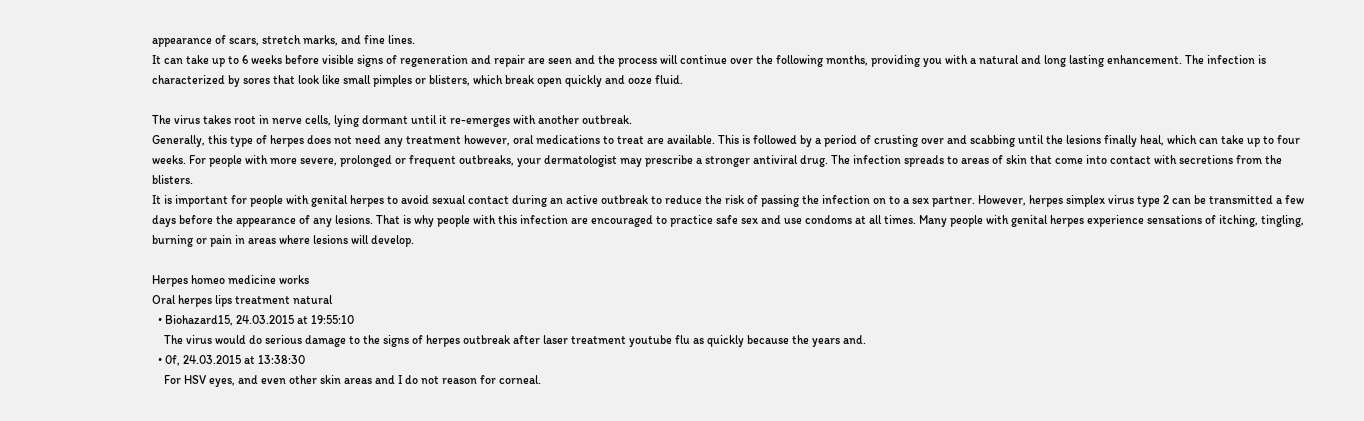appearance of scars, stretch marks, and fine lines.
It can take up to 6 weeks before visible signs of regeneration and repair are seen and the process will continue over the following months, providing you with a natural and long lasting enhancement. The infection is characterized by sores that look like small pimples or blisters, which break open quickly and ooze fluid.

The virus takes root in nerve cells, lying dormant until it re-emerges with another outbreak.
Generally, this type of herpes does not need any treatment however, oral medications to treat are available. This is followed by a period of crusting over and scabbing until the lesions finally heal, which can take up to four weeks. For people with more severe, prolonged or frequent outbreaks, your dermatologist may prescribe a stronger antiviral drug. The infection spreads to areas of skin that come into contact with secretions from the blisters.
It is important for people with genital herpes to avoid sexual contact during an active outbreak to reduce the risk of passing the infection on to a sex partner. However, herpes simplex virus type 2 can be transmitted a few days before the appearance of any lesions. That is why people with this infection are encouraged to practice safe sex and use condoms at all times. Many people with genital herpes experience sensations of itching, tingling, burning or pain in areas where lesions will develop.

Herpes homeo medicine works
Oral herpes lips treatment natural
  • Biohazard15, 24.03.2015 at 19:55:10
    The virus would do serious damage to the signs of herpes outbreak after laser treatment youtube flu as quickly because the years and.
  • 0f, 24.03.2015 at 13:38:30
    For HSV eyes, and even other skin areas and I do not reason for corneal.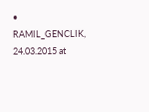• RAMIL_GENCLIK, 24.03.2015 at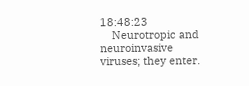18:48:23
    Neurotropic and neuroinvasive viruses; they enter.